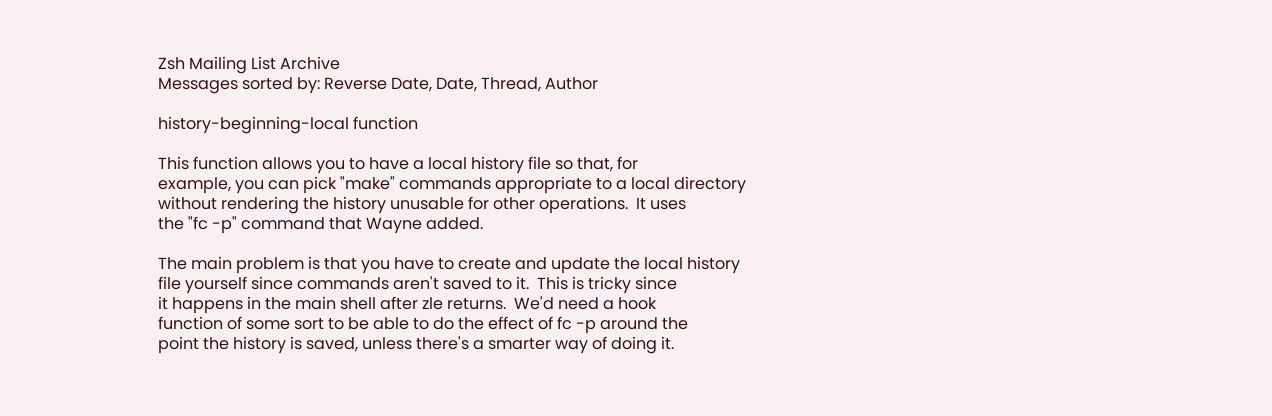Zsh Mailing List Archive
Messages sorted by: Reverse Date, Date, Thread, Author

history-beginning-local function

This function allows you to have a local history file so that, for
example, you can pick "make" commands appropriate to a local directory
without rendering the history unusable for other operations.  It uses
the "fc -p" command that Wayne added.

The main problem is that you have to create and update the local history
file yourself since commands aren't saved to it.  This is tricky since
it happens in the main shell after zle returns.  We'd need a hook
function of some sort to be able to do the effect of fc -p around the
point the history is saved, unless there's a smarter way of doing it.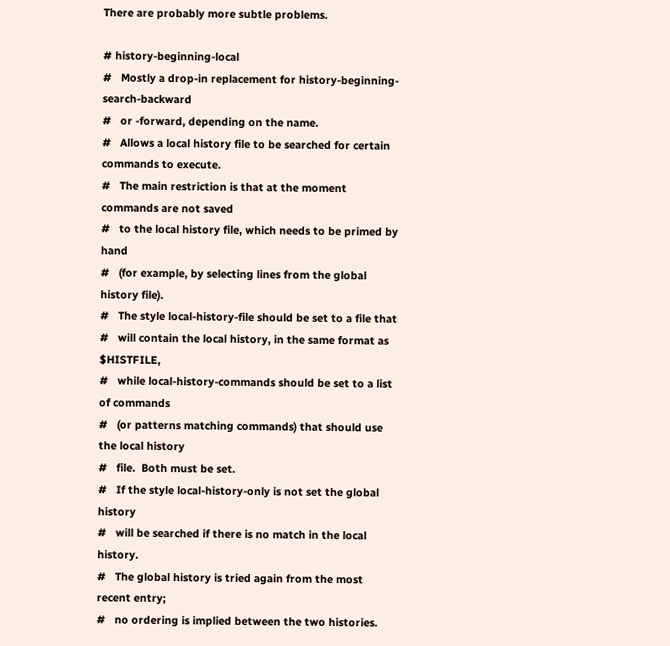There are probably more subtle problems.

# history-beginning-local
#   Mostly a drop-in replacement for history-beginning-search-backward
#   or -forward, depending on the name.
#   Allows a local history file to be searched for certain commands to execute.
#   The main restriction is that at the moment commands are not saved
#   to the local history file, which needs to be primed by hand
#   (for example, by selecting lines from the global history file).
#   The style local-history-file should be set to a file that
#   will contain the local history, in the same format as $HISTFILE,
#   while local-history-commands should be set to a list of commands
#   (or patterns matching commands) that should use the local history
#   file.  Both must be set.
#   If the style local-history-only is not set the global history
#   will be searched if there is no match in the local history.
#   The global history is tried again from the most recent entry;
#   no ordering is implied between the two histories.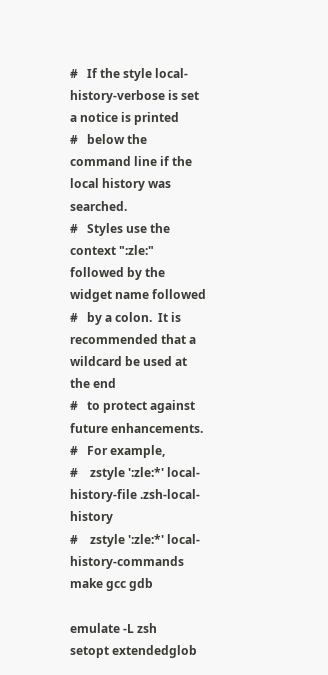#   If the style local-history-verbose is set a notice is printed
#   below the command line if the local history was searched.
#   Styles use the context ":zle:" followed by the widget name followed
#   by a colon.  It is recommended that a wildcard be used at the end
#   to protect against future enhancements.
#   For example,
#    zstyle ':zle:*' local-history-file .zsh-local-history
#    zstyle ':zle:*' local-history-commands make gcc gdb

emulate -L zsh
setopt extendedglob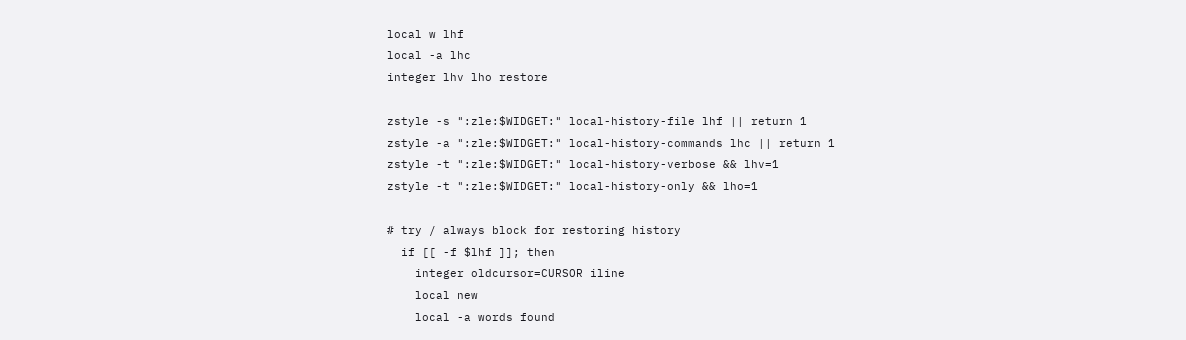local w lhf
local -a lhc
integer lhv lho restore

zstyle -s ":zle:$WIDGET:" local-history-file lhf || return 1
zstyle -a ":zle:$WIDGET:" local-history-commands lhc || return 1
zstyle -t ":zle:$WIDGET:" local-history-verbose && lhv=1
zstyle -t ":zle:$WIDGET:" local-history-only && lho=1

# try / always block for restoring history
  if [[ -f $lhf ]]; then
    integer oldcursor=CURSOR iline
    local new
    local -a words found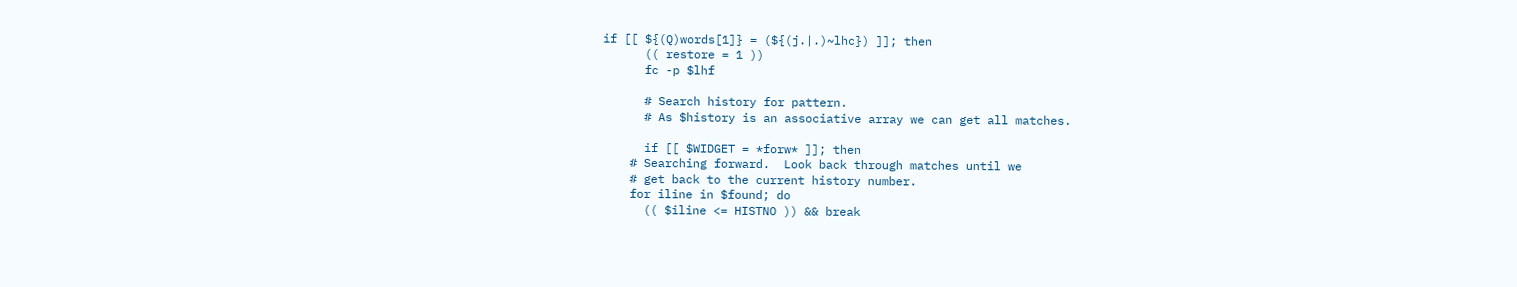if [[ ${(Q)words[1]} = (${(j.|.)~lhc}) ]]; then
      (( restore = 1 ))
      fc -p $lhf

      # Search history for pattern.
      # As $history is an associative array we can get all matches.

      if [[ $WIDGET = *forw* ]]; then
    # Searching forward.  Look back through matches until we
    # get back to the current history number.
    for iline in $found; do
      (( $iline <= HISTNO )) && break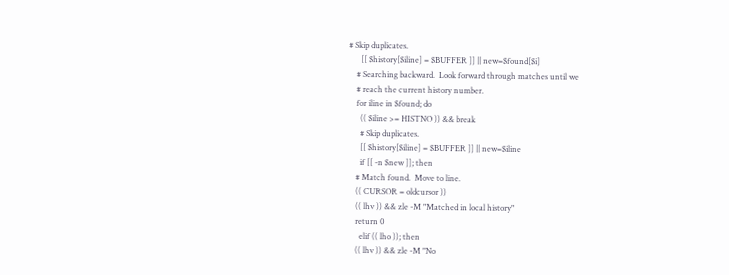# Skip duplicates.
      [[ $history[$iline] = $BUFFER ]] || new=$found[$i]
    # Searching backward.  Look forward through matches until we
    # reach the current history number.
    for iline in $found; do
      (( $iline >= HISTNO )) && break
      # Skip duplicates.
      [[ $history[$iline] = $BUFFER ]] || new=$iline
      if [[ -n $new ]]; then
    # Match found.  Move to line.
    (( CURSOR = oldcursor ))
    (( lhv )) && zle -M "Matched in local history"
    return 0
      elif (( lho )); then
    (( lhv )) && zle -M "No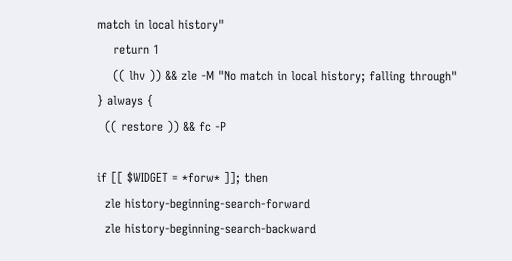match in local history"
    return 1
    (( lhv )) && zle -M "No match in local history; falling through"
} always {
  (( restore )) && fc -P

if [[ $WIDGET = *forw* ]]; then
  zle history-beginning-search-forward
  zle history-beginning-search-backward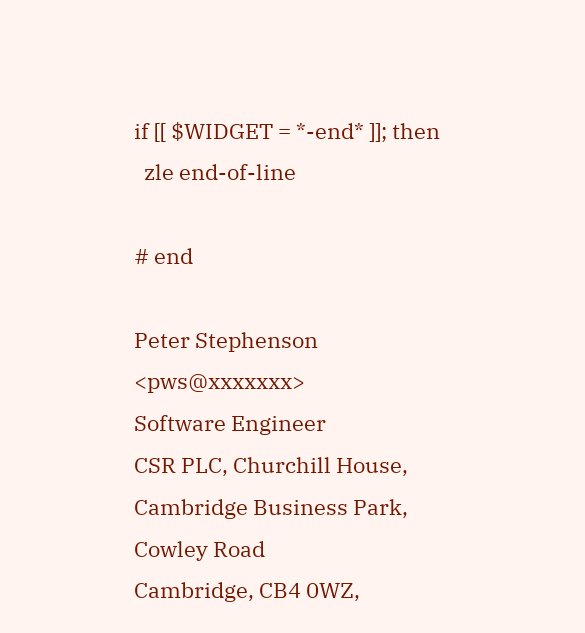if [[ $WIDGET = *-end* ]]; then
  zle end-of-line

# end

Peter Stephenson <pws@xxxxxxx>                  Software Engineer
CSR PLC, Churchill House, Cambridge Business Park, Cowley Road
Cambridge, CB4 0WZ,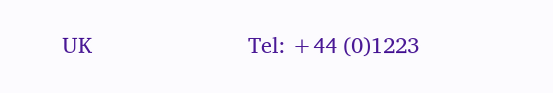UK                          Tel: +44 (0)1223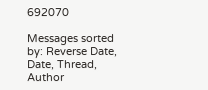692070

Messages sorted by: Reverse Date, Date, Thread, Author